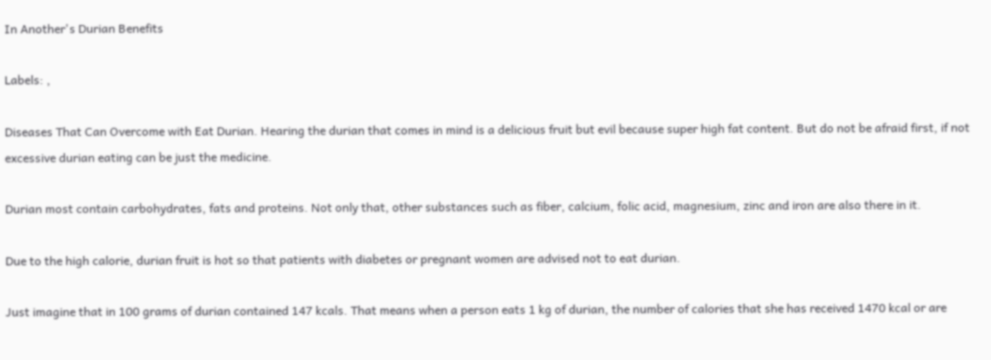In Another's Durian Benefits

Labels: ,

Diseases That Can Overcome with Eat Durian. Hearing the durian that comes in mind is a delicious fruit but evil because super high fat content. But do not be afraid first, if not excessive durian eating can be just the medicine.

Durian most contain carbohydrates, fats and proteins. Not only that, other substances such as fiber, calcium, folic acid, magnesium, zinc and iron are also there in it.

Due to the high calorie, durian fruit is hot so that patients with diabetes or pregnant women are advised not to eat durian.

Just imagine that in 100 grams of durian contained 147 kcals. That means when a person eats 1 kg of durian, the number of calories that she has received 1470 kcal or are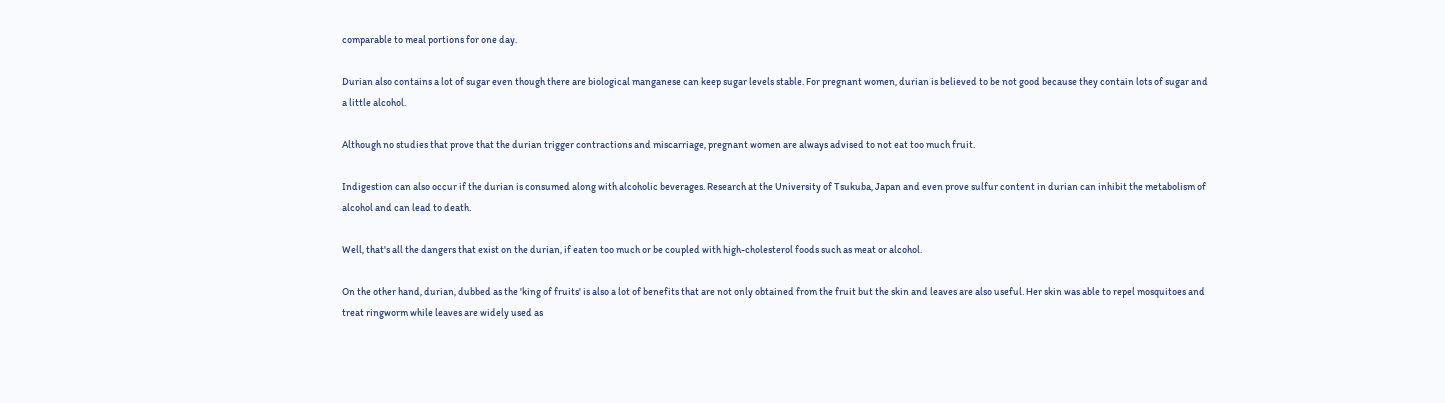comparable to meal portions for one day.

Durian also contains a lot of sugar even though there are biological manganese can keep sugar levels stable. For pregnant women, durian is believed to be not good because they contain lots of sugar and a little alcohol.

Although no studies that prove that the durian trigger contractions and miscarriage, pregnant women are always advised to not eat too much fruit.

Indigestion can also occur if the durian is consumed along with alcoholic beverages. Research at the University of Tsukuba, Japan and even prove sulfur content in durian can inhibit the metabolism of alcohol and can lead to death.

Well, that's all the dangers that exist on the durian, if eaten too much or be coupled with high-cholesterol foods such as meat or alcohol.

On the other hand, durian, dubbed as the 'king of fruits' is also a lot of benefits that are not only obtained from the fruit but the skin and leaves are also useful. Her skin was able to repel mosquitoes and treat ringworm while leaves are widely used as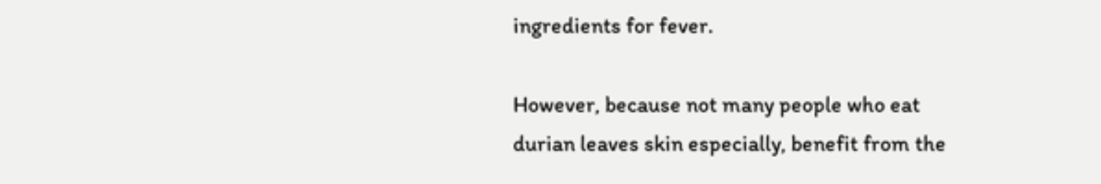ingredients for fever.

However, because not many people who eat durian leaves skin especially, benefit from the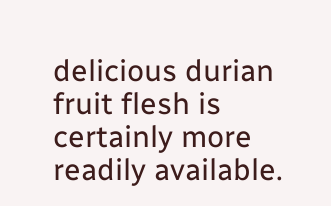delicious durian fruit flesh is certainly more readily available.